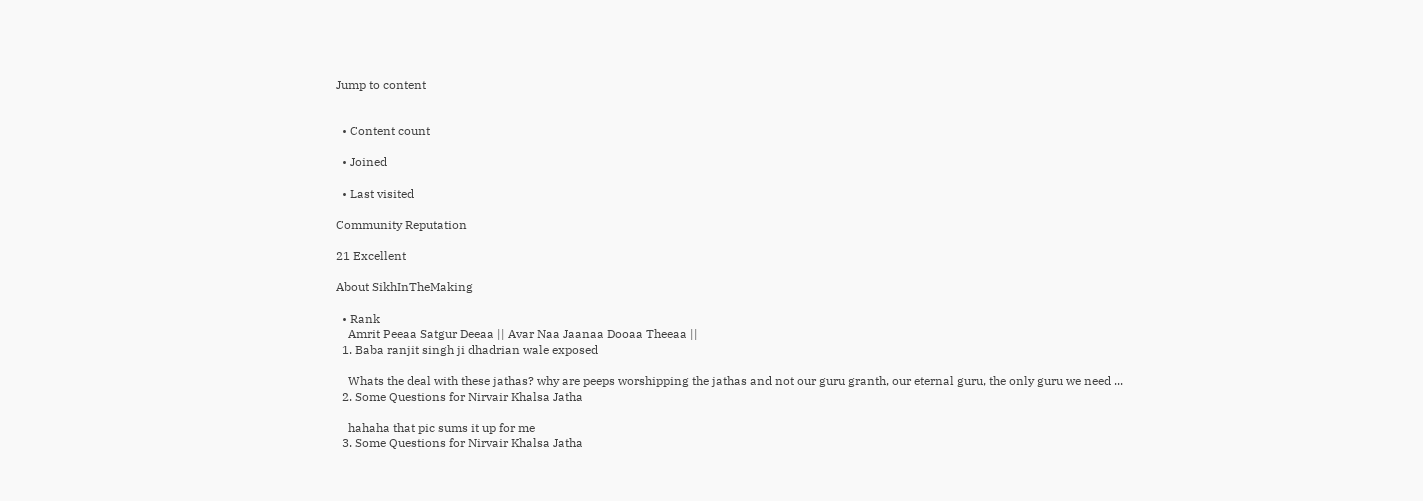Jump to content


  • Content count

  • Joined

  • Last visited

Community Reputation

21 Excellent

About SikhInTheMaking

  • Rank
    Amrit Peeaa Satgur Deeaa || Avar Naa Jaanaa Dooaa Theeaa ||
  1. Baba ranjit singh ji dhadrian wale exposed

    Whats the deal with these jathas? why are peeps worshipping the jathas and not our guru granth, our eternal guru, the only guru we need ...
  2. Some Questions for Nirvair Khalsa Jatha

    hahaha that pic sums it up for me
  3. Some Questions for Nirvair Khalsa Jatha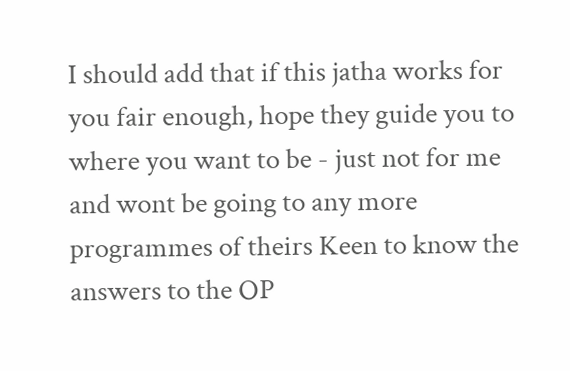I should add that if this jatha works for you fair enough, hope they guide you to where you want to be - just not for me and wont be going to any more programmes of theirs Keen to know the answers to the OP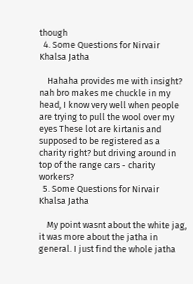though
  4. Some Questions for Nirvair Khalsa Jatha

    Hahaha provides me with insight? nah bro makes me chuckle in my head, I know very well when people are trying to pull the wool over my eyes These lot are kirtanis and supposed to be registered as a charity right? but driving around in top of the range cars - charity workers?
  5. Some Questions for Nirvair Khalsa Jatha

    My point wasnt about the white jag, it was more about the jatha in general. I just find the whole jatha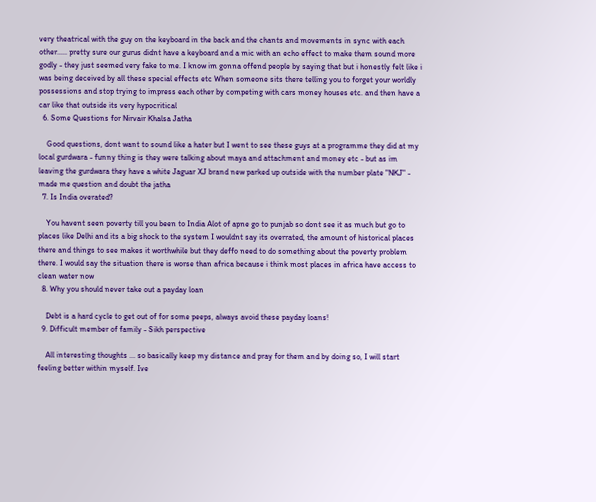very theatrical with the guy on the keyboard in the back and the chants and movements in sync with each other..... pretty sure our gurus didnt have a keyboard and a mic with an echo effect to make them sound more godly - they just seemed very fake to me. I know im gonna offend people by saying that but i honestly felt like i was being deceived by all these special effects etc When someone sits there telling you to forget your worldly possessions and stop trying to impress each other by competing with cars money houses etc. and then have a car like that outside its very hypocritical
  6. Some Questions for Nirvair Khalsa Jatha

    Good questions, dont want to sound like a hater but I went to see these guys at a programme they did at my local gurdwara - funny thing is they were talking about maya and attachment and money etc - but as im leaving the gurdwara they have a white Jaguar XJ brand new parked up outside with the number plate "NKJ" - made me question and doubt the jatha
  7. Is India overated?

    You havent seen poverty till you been to India Alot of apne go to punjab so dont see it as much but go to places like Delhi and its a big shock to the system I wouldnt say its overrated, the amount of historical places there and things to see makes it worthwhile but they deffo need to do something about the poverty problem there. I would say the situation there is worse than africa because i think most places in africa have access to clean water now
  8. Why you should never take out a payday loan

    Debt is a hard cycle to get out of for some peeps, always avoid these payday loans!
  9. Difficult member of family - Sikh perspective

    All interesting thoughts ... so basically keep my distance and pray for them and by doing so, I will start feeling better within myself. Ive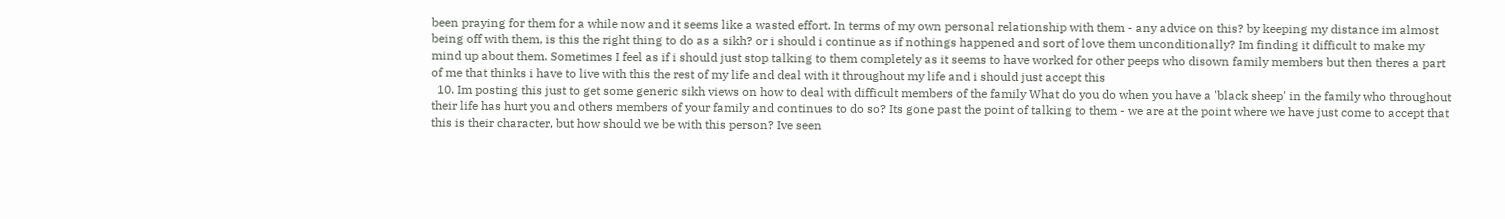been praying for them for a while now and it seems like a wasted effort. In terms of my own personal relationship with them - any advice on this? by keeping my distance im almost being off with them, is this the right thing to do as a sikh? or i should i continue as if nothings happened and sort of love them unconditionally? Im finding it difficult to make my mind up about them. Sometimes I feel as if i should just stop talking to them completely as it seems to have worked for other peeps who disown family members but then theres a part of me that thinks i have to live with this the rest of my life and deal with it throughout my life and i should just accept this
  10. Im posting this just to get some generic sikh views on how to deal with difficult members of the family What do you do when you have a 'black sheep' in the family who throughout their life has hurt you and others members of your family and continues to do so? Its gone past the point of talking to them - we are at the point where we have just come to accept that this is their character, but how should we be with this person? Ive seen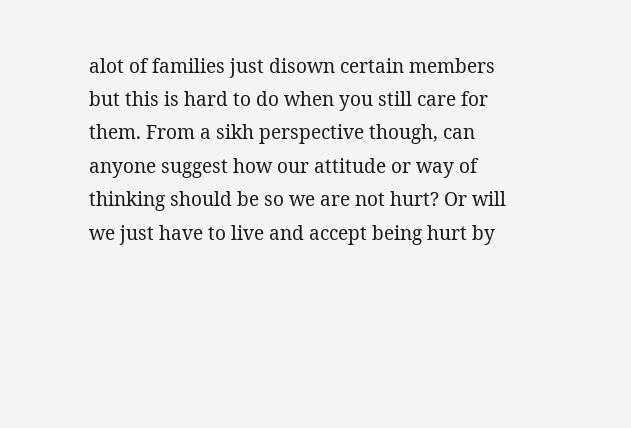alot of families just disown certain members but this is hard to do when you still care for them. From a sikh perspective though, can anyone suggest how our attitude or way of thinking should be so we are not hurt? Or will we just have to live and accept being hurt by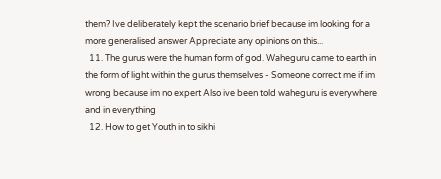them? Ive deliberately kept the scenario brief because im looking for a more generalised answer Appreciate any opinions on this...
  11. The gurus were the human form of god. Waheguru came to earth in the form of light within the gurus themselves - Someone correct me if im wrong because im no expert Also ive been told waheguru is everywhere and in everything
  12. How to get Youth in to sikhi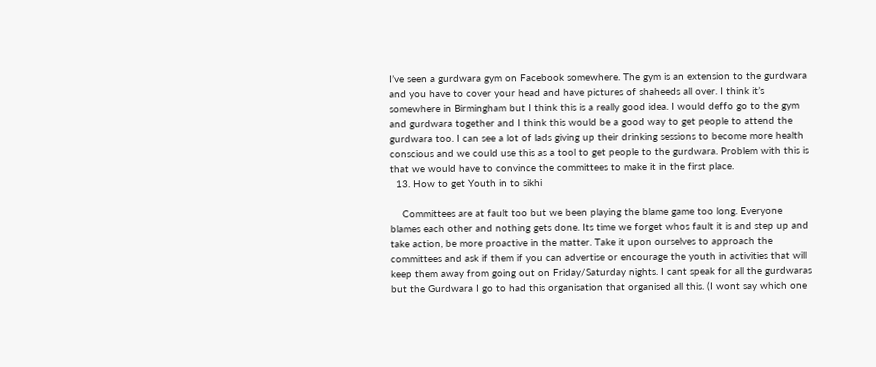I’ve seen a gurdwara gym on Facebook somewhere. The gym is an extension to the gurdwara and you have to cover your head and have pictures of shaheeds all over. I think it’s somewhere in Birmingham but I think this is a really good idea. I would deffo go to the gym and gurdwara together and I think this would be a good way to get people to attend the gurdwara too. I can see a lot of lads giving up their drinking sessions to become more health conscious and we could use this as a tool to get people to the gurdwara. Problem with this is that we would have to convince the committees to make it in the first place.
  13. How to get Youth in to sikhi

    Committees are at fault too but we been playing the blame game too long. Everyone blames each other and nothing gets done. Its time we forget whos fault it is and step up and take action, be more proactive in the matter. Take it upon ourselves to approach the committees and ask if them if you can advertise or encourage the youth in activities that will keep them away from going out on Friday/Saturday nights. I cant speak for all the gurdwaras but the Gurdwara I go to had this organisation that organised all this. (I wont say which one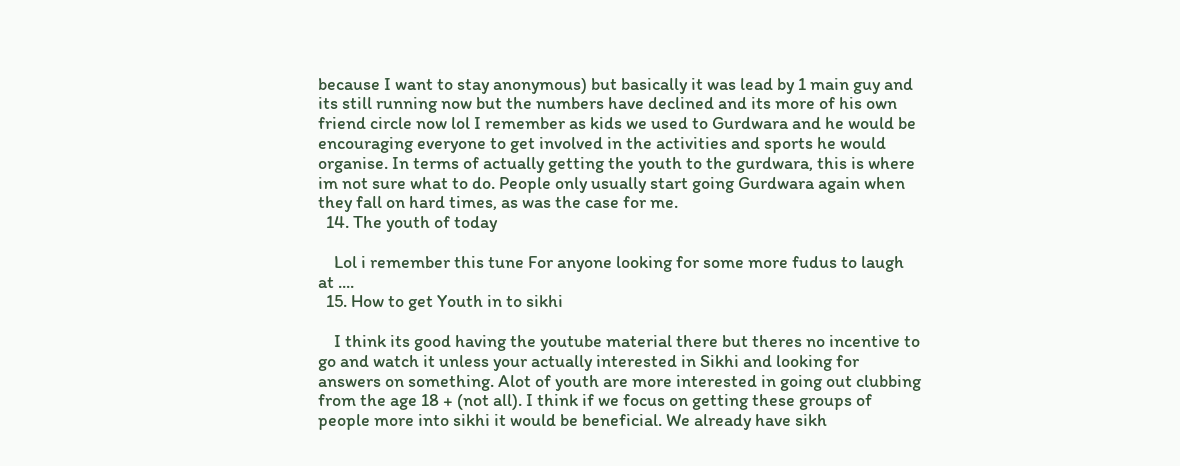because I want to stay anonymous) but basically it was lead by 1 main guy and its still running now but the numbers have declined and its more of his own friend circle now lol I remember as kids we used to Gurdwara and he would be encouraging everyone to get involved in the activities and sports he would organise. In terms of actually getting the youth to the gurdwara, this is where im not sure what to do. People only usually start going Gurdwara again when they fall on hard times, as was the case for me.
  14. The youth of today

    Lol i remember this tune For anyone looking for some more fudus to laugh at ....
  15. How to get Youth in to sikhi

    I think its good having the youtube material there but theres no incentive to go and watch it unless your actually interested in Sikhi and looking for answers on something. Alot of youth are more interested in going out clubbing from the age 18 + (not all). I think if we focus on getting these groups of people more into sikhi it would be beneficial. We already have sikh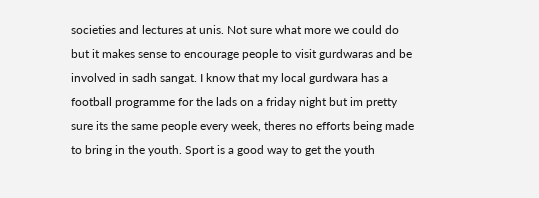societies and lectures at unis. Not sure what more we could do but it makes sense to encourage people to visit gurdwaras and be involved in sadh sangat. I know that my local gurdwara has a football programme for the lads on a friday night but im pretty sure its the same people every week, theres no efforts being made to bring in the youth. Sport is a good way to get the youth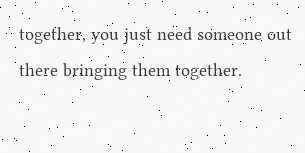together, you just need someone out there bringing them together.